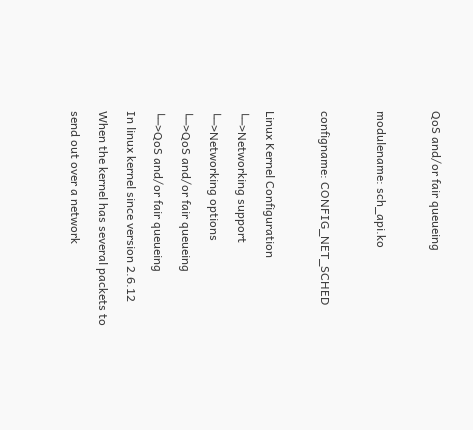QoS and/or fair queueing

modulename: sch_api.ko

configname: CONFIG_NET_SCHED

Linux Kernel Configuration
└─>Networking support
└─>Networking options
└─>QoS and/or fair queueing
└─>QoS and/or fair queueing
In linux kernel since version 2.6.12
When the kernel has several packets to send out over a network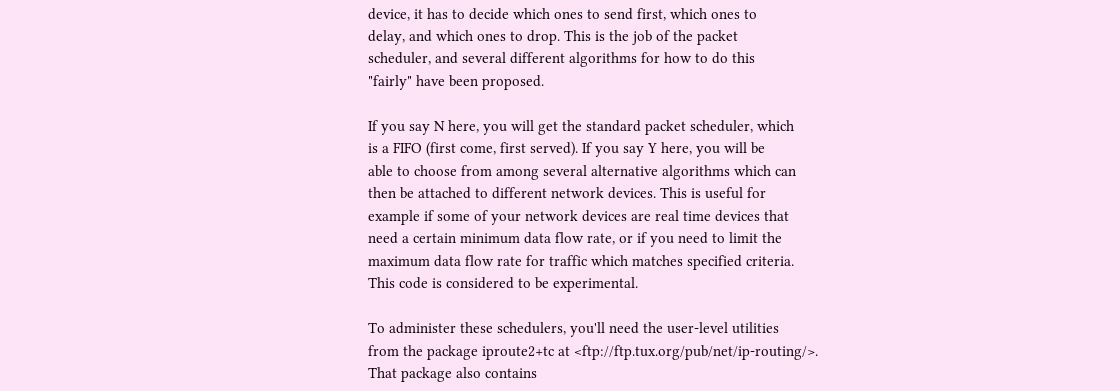device, it has to decide which ones to send first, which ones to
delay, and which ones to drop. This is the job of the packet
scheduler, and several different algorithms for how to do this
"fairly" have been proposed.

If you say N here, you will get the standard packet scheduler, which
is a FIFO (first come, first served). If you say Y here, you will be
able to choose from among several alternative algorithms which can
then be attached to different network devices. This is useful for
example if some of your network devices are real time devices that
need a certain minimum data flow rate, or if you need to limit the
maximum data flow rate for traffic which matches specified criteria.
This code is considered to be experimental.

To administer these schedulers, you'll need the user-level utilities
from the package iproute2+tc at <ftp://ftp.tux.org/pub/net/ip-routing/>.
That package also contains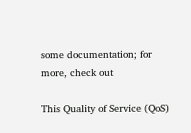some documentation; for more, check out

This Quality of Service (QoS)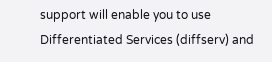support will enable you to use
Differentiated Services (diffserv) and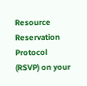Resource Reservation Protocol
(RSVP) on your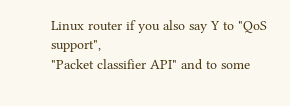Linux router if you also say Y to "QoS support",
"Packet classifier API" and to some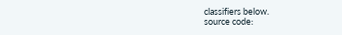classifiers below.
source code: